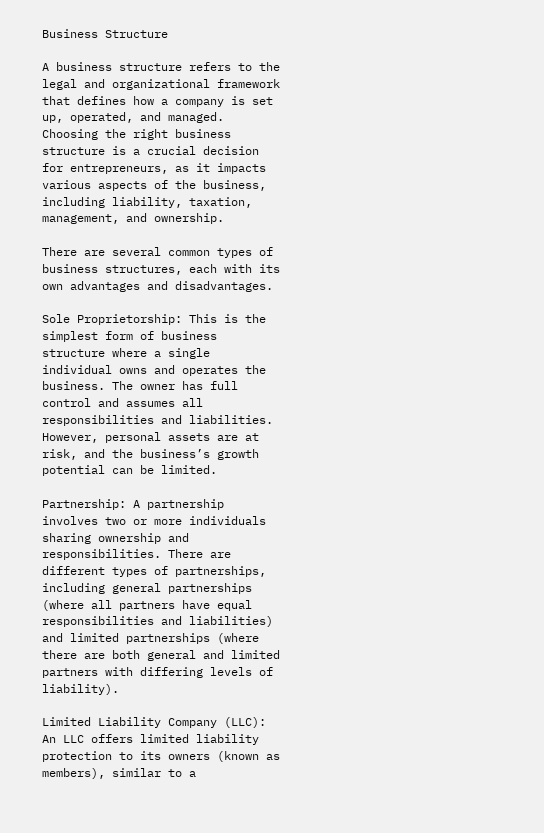Business Structure

A business structure refers to the legal and organizational framework that defines how a company is set up, operated, and managed. Choosing the right business structure is a crucial decision for entrepreneurs, as it impacts various aspects of the business, including liability, taxation, management, and ownership.

There are several common types of business structures, each with its own advantages and disadvantages.

Sole Proprietorship: This is the simplest form of business structure where a single individual owns and operates the business. The owner has full control and assumes all responsibilities and liabilities. However, personal assets are at risk, and the business’s growth potential can be limited.

Partnership: A partnership involves two or more individuals sharing ownership and responsibilities. There are different types of partnerships, including general partnerships (where all partners have equal responsibilities and liabilities) and limited partnerships (where there are both general and limited partners with differing levels of liability).

Limited Liability Company (LLC): An LLC offers limited liability protection to its owners (known as members), similar to a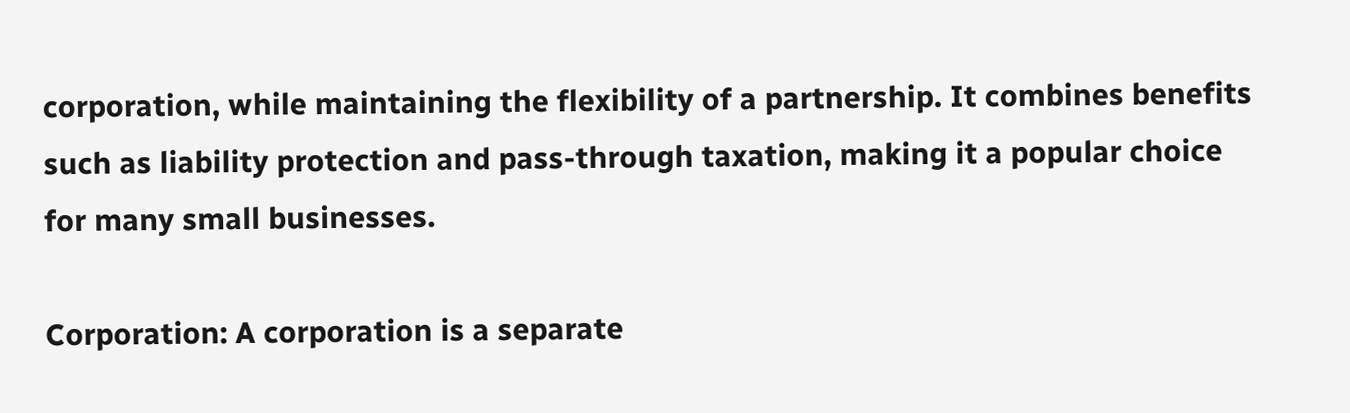corporation, while maintaining the flexibility of a partnership. It combines benefits such as liability protection and pass-through taxation, making it a popular choice for many small businesses.

Corporation: A corporation is a separate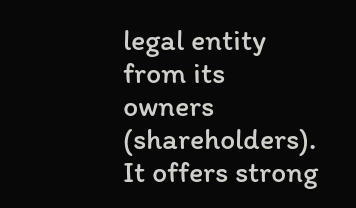legal entity from its owners (shareholders). It offers strong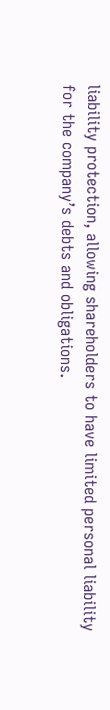liability protection, allowing shareholders to have limited personal liability for the company’s debts and obligations.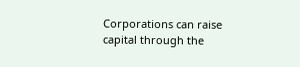Corporations can raise capital through the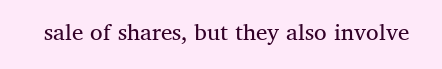sale of shares, but they also involve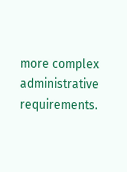more complex administrative requirements.